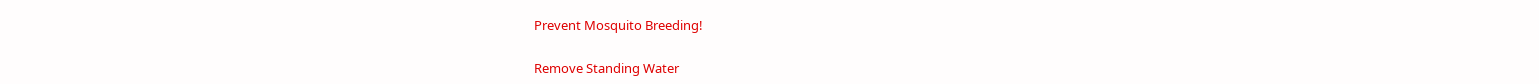Prevent Mosquito Breeding!

Remove Standing Water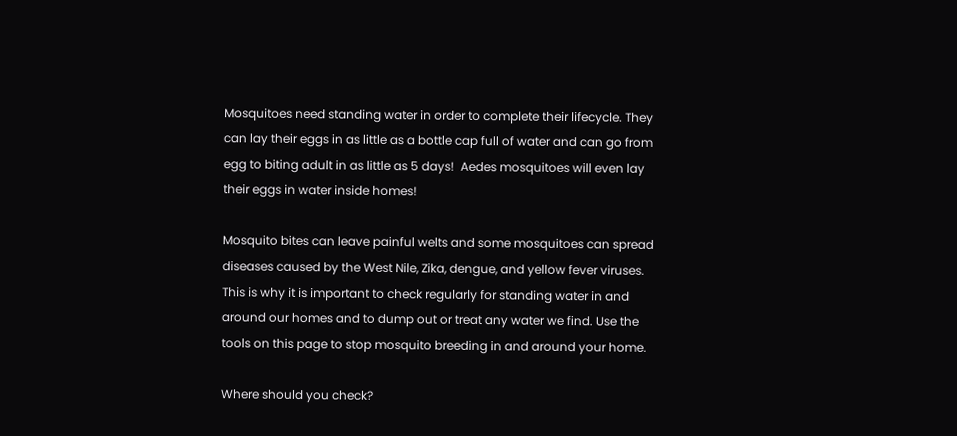Mosquitoes need standing water in order to complete their lifecycle. They can lay their eggs in as little as a bottle cap full of water and can go from egg to biting adult in as little as 5 days!  Aedes mosquitoes will even lay their eggs in water inside homes!

Mosquito bites can leave painful welts and some mosquitoes can spread diseases caused by the West Nile, Zika, dengue, and yellow fever viruses. This is why it is important to check regularly for standing water in and around our homes and to dump out or treat any water we find. Use the tools on this page to stop mosquito breeding in and around your home.

Where should you check?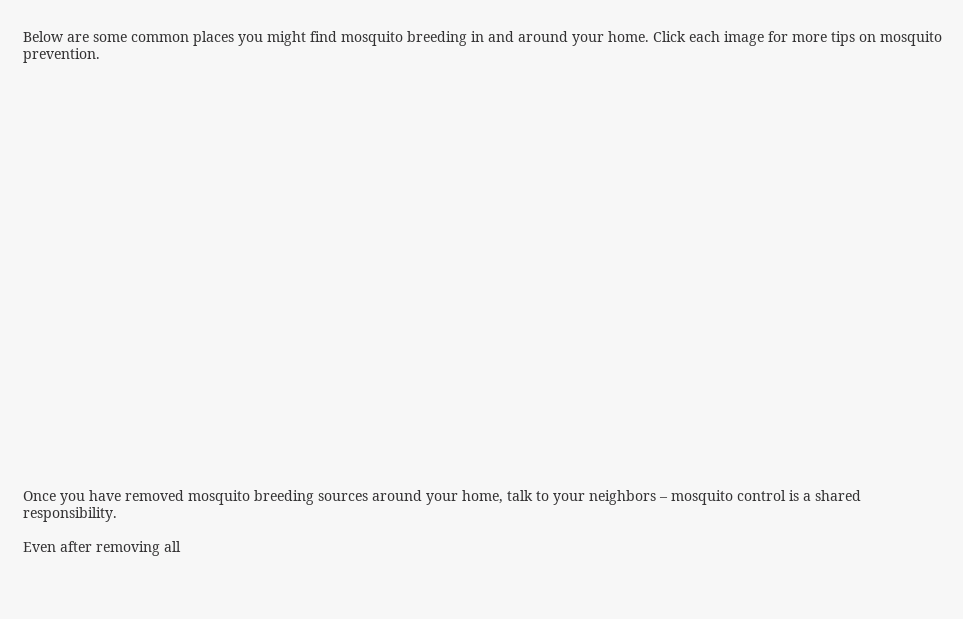Below are some common places you might find mosquito breeding in and around your home. Click each image for more tips on mosquito prevention.

























Once you have removed mosquito breeding sources around your home, talk to your neighbors – mosquito control is a shared responsibility.

Even after removing all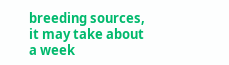breeding sources, it may take about a week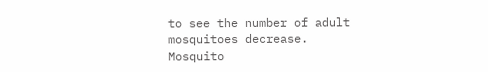to see the number of adult mosquitoes decrease. Mosquito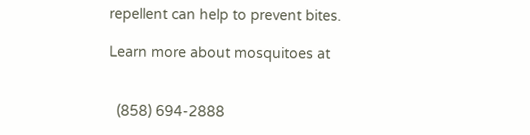repellent can help to prevent bites.

Learn more about mosquitoes at


  (858) 694-2888